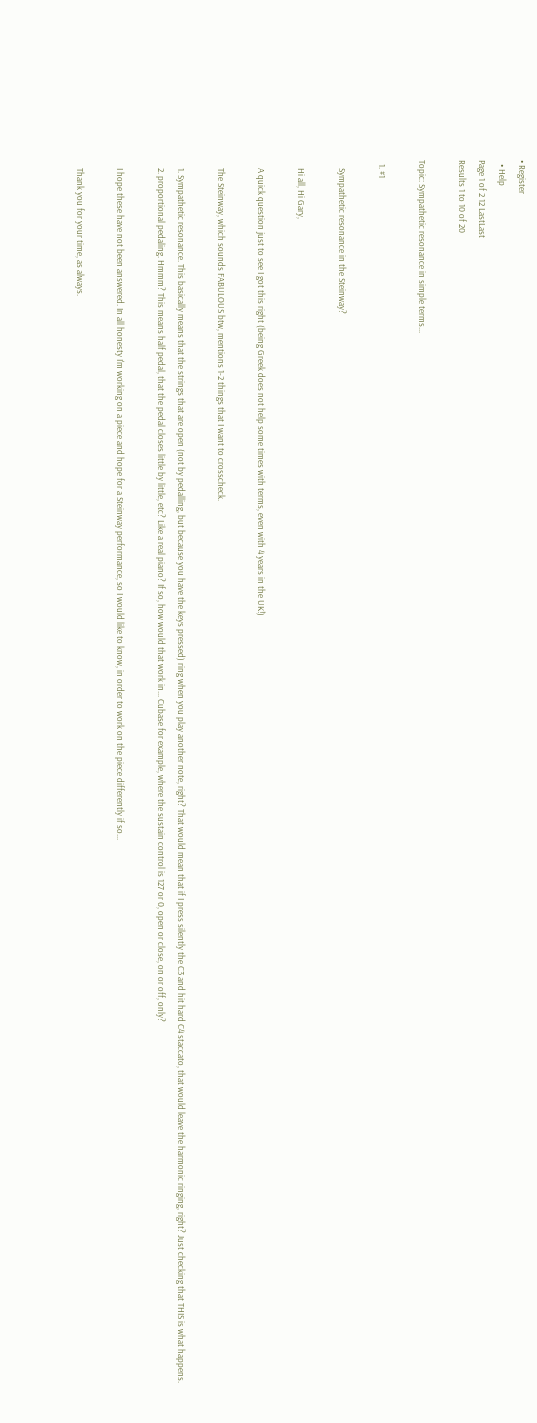• Register
  • Help
Page 1 of 2 12 LastLast
Results 1 to 10 of 20

Topic: Sympathetic resonance in simple terms...

  1. #1

    Sympathetic resonance in the Steinway?

    Hi all, Hi Gary,

    A quick question just to see I got this right (being Greek does not help some times with terms, even with 4 years in the UK!)

    The Steinway, which sounds FABULOUS btw, mentions 1-2 things that I want to crosscheck.

    1. Sympathetic resonance. This basically means that the strings that are open (not by pedalling, but because you have the keys pressed) ring when you play another note, right? That would mean that if I press silently the C3 and hit hard C4 staccato, that would leave the harmonic ringing, right? Just checking that THIS is what happens.
    2. proportional pedaling. Hmmm? This means half pedal, that the pedal closes little by little, etc? Like a real piano? If so, how would that work in... Cubase for example, where the sustain control is 127 or 0, open or close, on or off, only?

    I hope these have not been answered. In all honesty I'm working on a piece and hope for a Steinway performance, so I would like to know, in order to work on the piece differently if so...

    Thank you for your time, as always.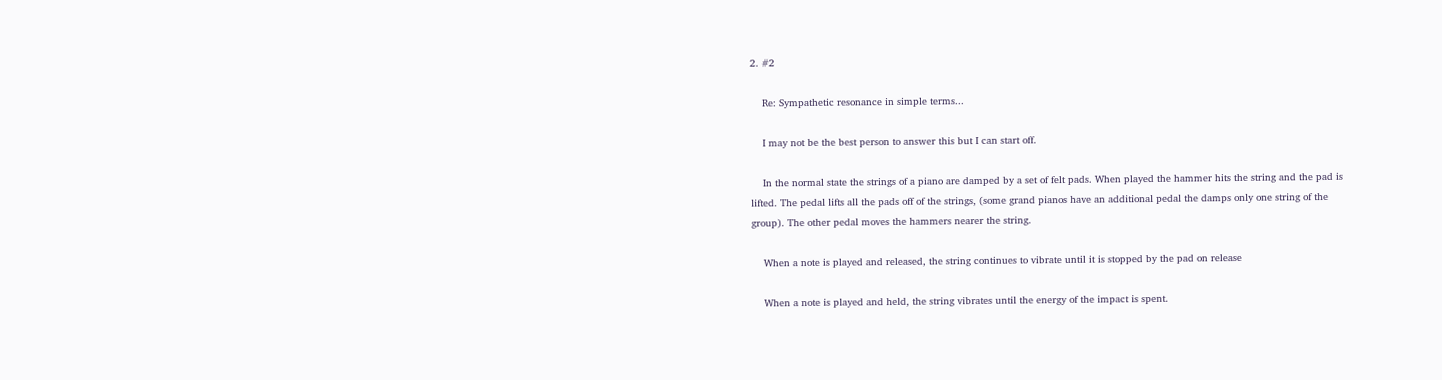2. #2

    Re: Sympathetic resonance in simple terms...

    I may not be the best person to answer this but I can start off.

    In the normal state the strings of a piano are damped by a set of felt pads. When played the hammer hits the string and the pad is lifted. The pedal lifts all the pads off of the strings, (some grand pianos have an additional pedal the damps only one string of the group). The other pedal moves the hammers nearer the string.

    When a note is played and released, the string continues to vibrate until it is stopped by the pad on release

    When a note is played and held, the string vibrates until the energy of the impact is spent.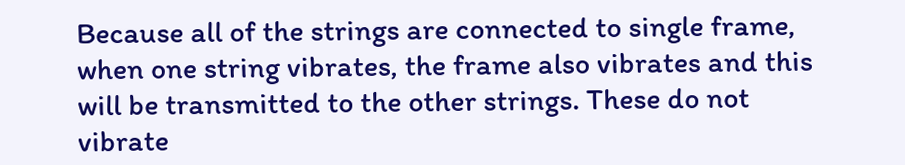Because all of the strings are connected to single frame, when one string vibrates, the frame also vibrates and this will be transmitted to the other strings. These do not vibrate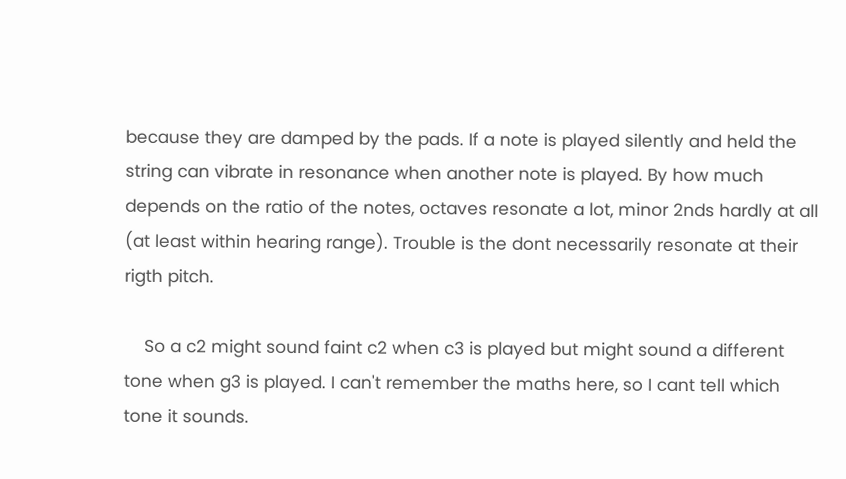because they are damped by the pads. If a note is played silently and held the string can vibrate in resonance when another note is played. By how much depends on the ratio of the notes, octaves resonate a lot, minor 2nds hardly at all (at least within hearing range). Trouble is the dont necessarily resonate at their rigth pitch.

    So a c2 might sound faint c2 when c3 is played but might sound a different tone when g3 is played. I can't remember the maths here, so I cant tell which tone it sounds.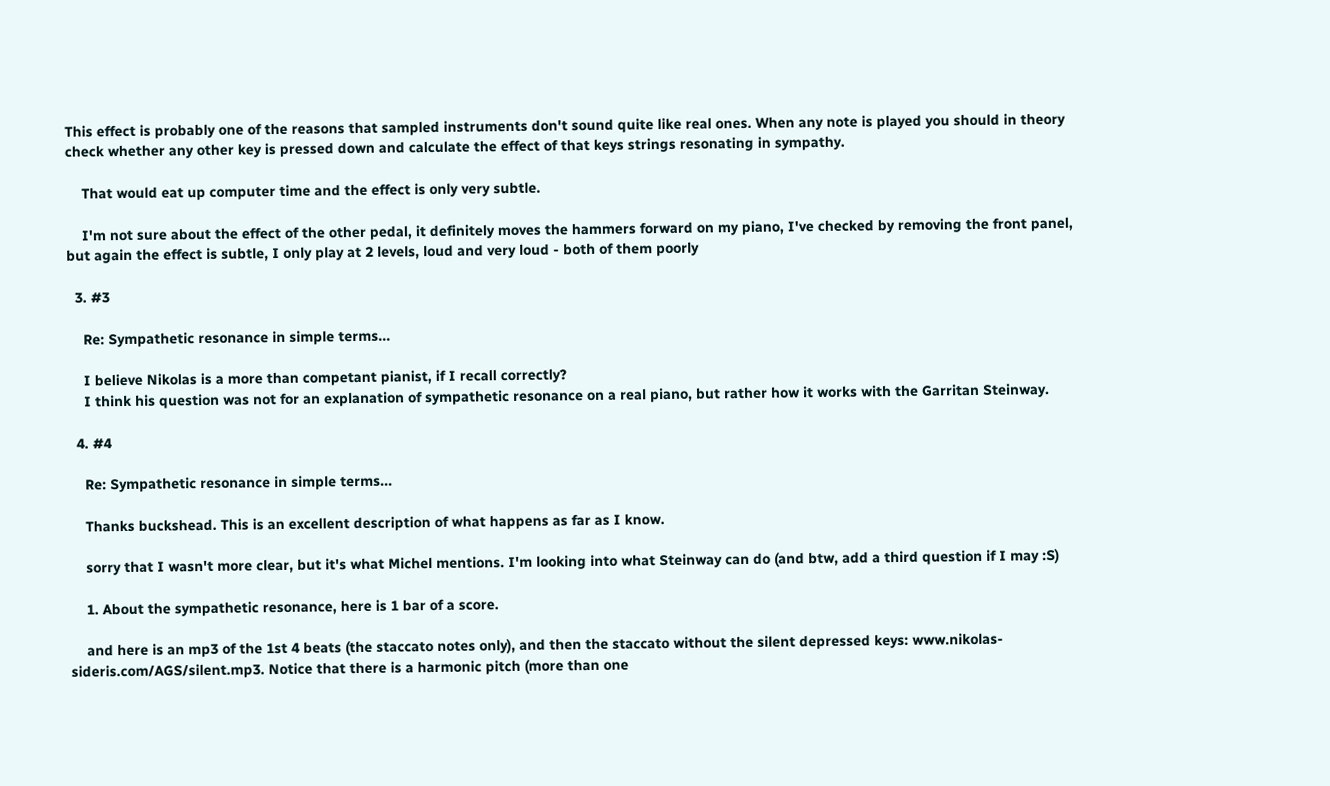This effect is probably one of the reasons that sampled instruments don't sound quite like real ones. When any note is played you should in theory check whether any other key is pressed down and calculate the effect of that keys strings resonating in sympathy.

    That would eat up computer time and the effect is only very subtle.

    I'm not sure about the effect of the other pedal, it definitely moves the hammers forward on my piano, I've checked by removing the front panel, but again the effect is subtle, I only play at 2 levels, loud and very loud - both of them poorly

  3. #3

    Re: Sympathetic resonance in simple terms...

    I believe Nikolas is a more than competant pianist, if I recall correctly?
    I think his question was not for an explanation of sympathetic resonance on a real piano, but rather how it works with the Garritan Steinway.

  4. #4

    Re: Sympathetic resonance in simple terms...

    Thanks buckshead. This is an excellent description of what happens as far as I know.

    sorry that I wasn't more clear, but it's what Michel mentions. I'm looking into what Steinway can do (and btw, add a third question if I may :S)

    1. About the sympathetic resonance, here is 1 bar of a score.

    and here is an mp3 of the 1st 4 beats (the staccato notes only), and then the staccato without the silent depressed keys: www.nikolas-sideris.com/AGS/silent.mp3. Notice that there is a harmonic pitch (more than one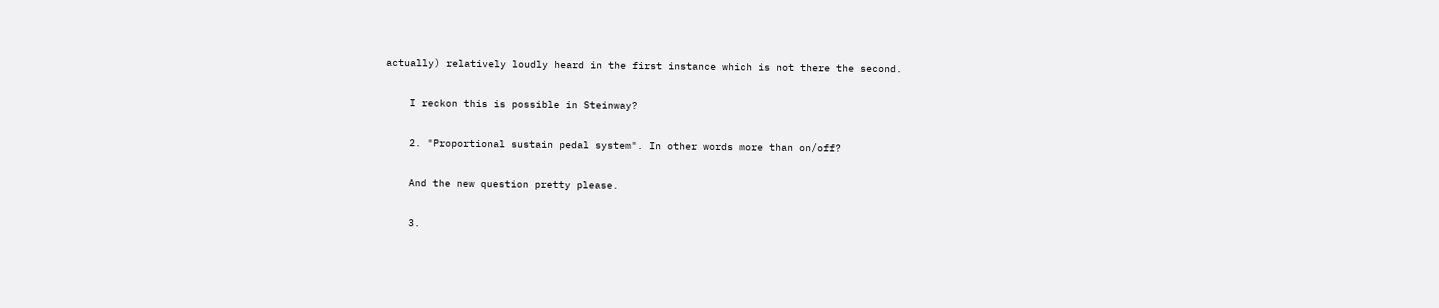actually) relatively loudly heard in the first instance which is not there the second.

    I reckon this is possible in Steinway?

    2. "Proportional sustain pedal system". In other words more than on/off?

    And the new question pretty please.

    3.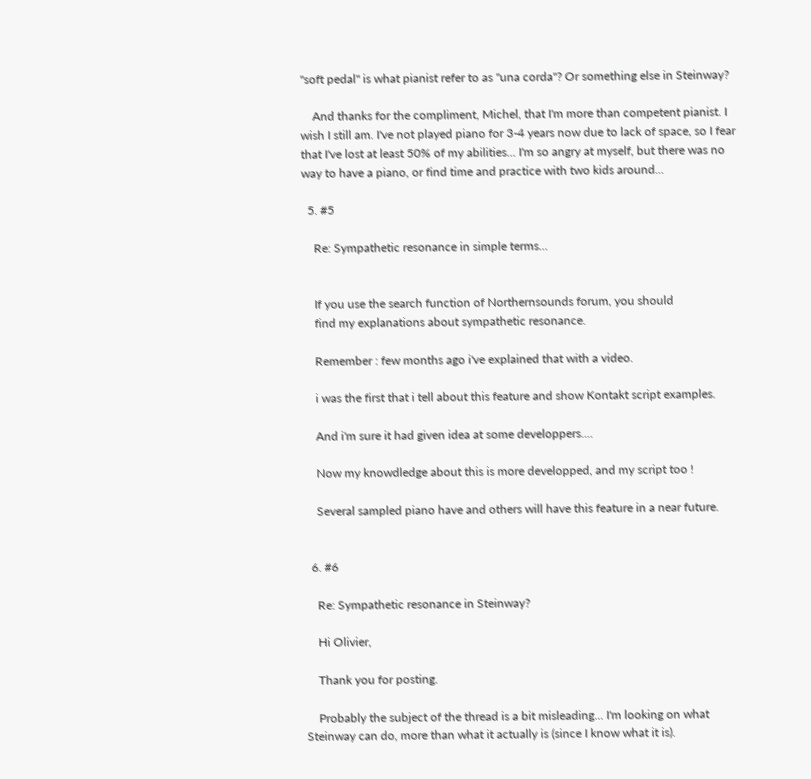"soft pedal" is what pianist refer to as "una corda"? Or something else in Steinway?

    And thanks for the compliment, Michel, that I'm more than competent pianist. I wish I still am. I've not played piano for 3-4 years now due to lack of space, so I fear that I've lost at least 50% of my abilities... I'm so angry at myself, but there was no way to have a piano, or find time and practice with two kids around...

  5. #5

    Re: Sympathetic resonance in simple terms...


    If you use the search function of Northernsounds forum, you should
    find my explanations about sympathetic resonance.

    Remember : few months ago i've explained that with a video.

    i was the first that i tell about this feature and show Kontakt script examples.

    And i'm sure it had given idea at some developpers....

    Now my knowdledge about this is more developped, and my script too !

    Several sampled piano have and others will have this feature in a near future.


  6. #6

    Re: Sympathetic resonance in Steinway?

    Hi Olivier,

    Thank you for posting.

    Probably the subject of the thread is a bit misleading... I'm looking on what Steinway can do, more than what it actually is (since I know what it is).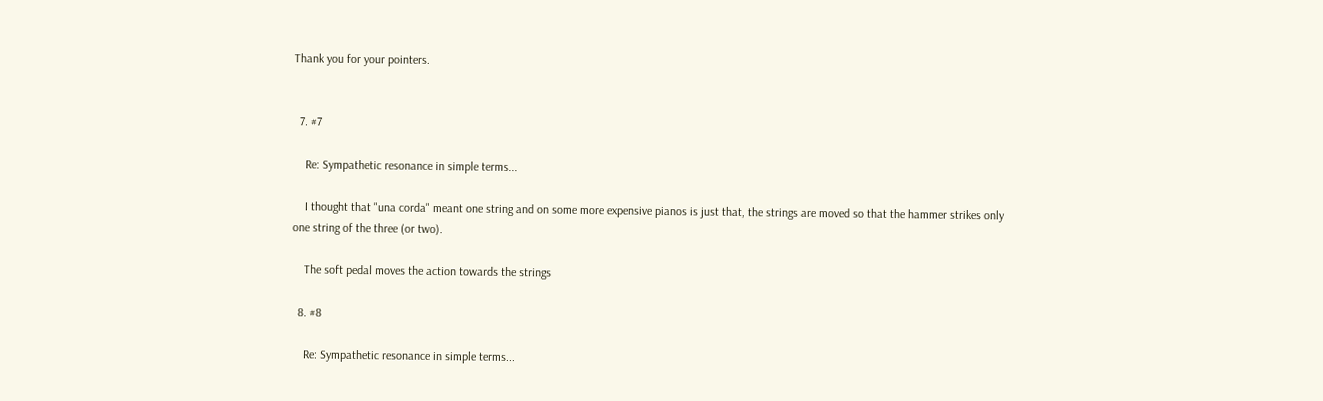Thank you for your pointers.


  7. #7

    Re: Sympathetic resonance in simple terms...

    I thought that "una corda" meant one string and on some more expensive pianos is just that, the strings are moved so that the hammer strikes only one string of the three (or two).

    The soft pedal moves the action towards the strings

  8. #8

    Re: Sympathetic resonance in simple terms...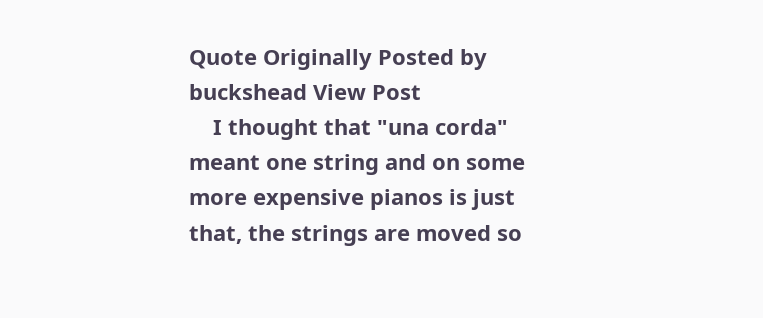Quote Originally Posted by buckshead View Post
    I thought that "una corda" meant one string and on some more expensive pianos is just that, the strings are moved so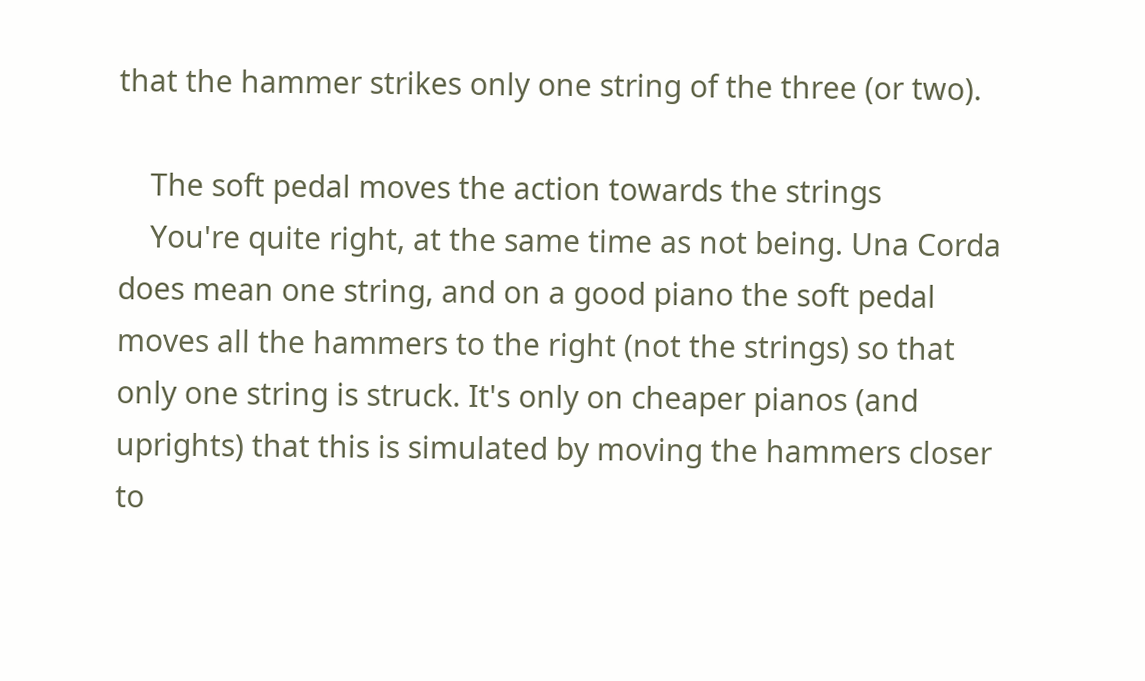that the hammer strikes only one string of the three (or two).

    The soft pedal moves the action towards the strings
    You're quite right, at the same time as not being. Una Corda does mean one string, and on a good piano the soft pedal moves all the hammers to the right (not the strings) so that only one string is struck. It's only on cheaper pianos (and uprights) that this is simulated by moving the hammers closer to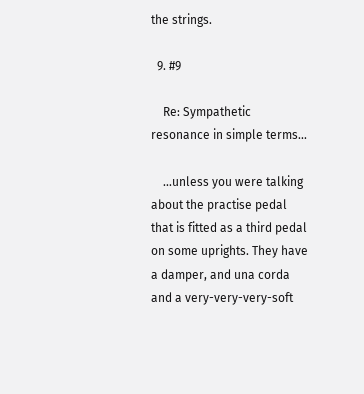the strings.

  9. #9

    Re: Sympathetic resonance in simple terms...

    ...unless you were talking about the practise pedal that is fitted as a third pedal on some uprights. They have a damper, and una corda and a very-very-very-soft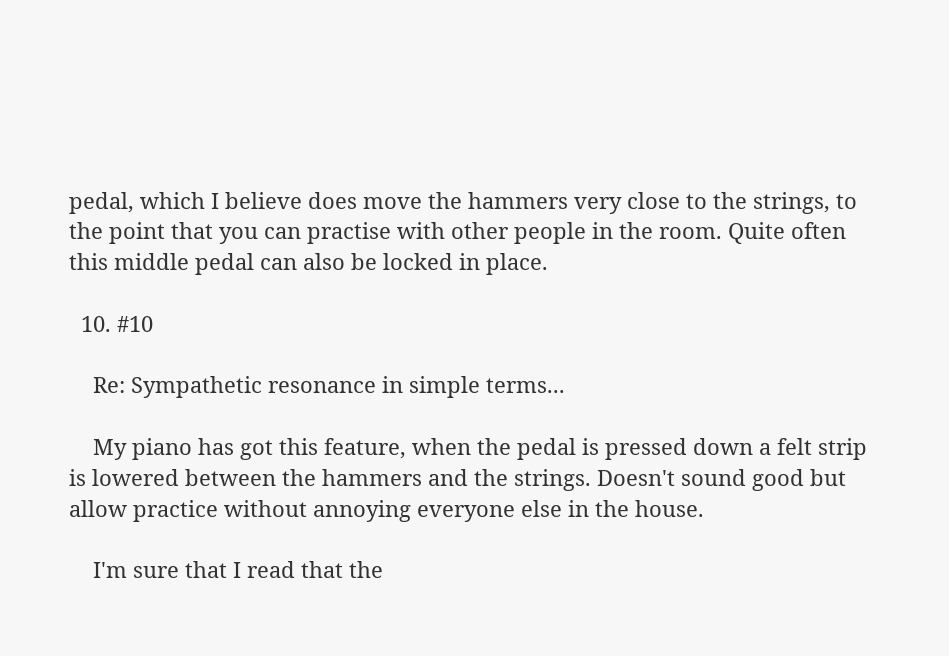pedal, which I believe does move the hammers very close to the strings, to the point that you can practise with other people in the room. Quite often this middle pedal can also be locked in place.

  10. #10

    Re: Sympathetic resonance in simple terms...

    My piano has got this feature, when the pedal is pressed down a felt strip is lowered between the hammers and the strings. Doesn't sound good but allow practice without annoying everyone else in the house.

    I'm sure that I read that the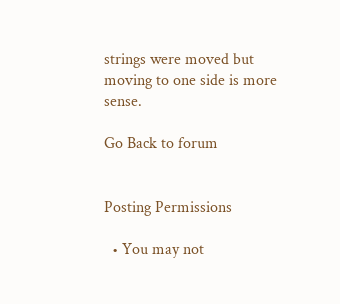strings were moved but moving to one side is more sense.

Go Back to forum


Posting Permissions

  • You may not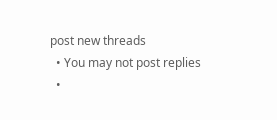post new threads
  • You may not post replies
  •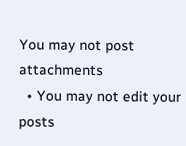You may not post attachments
  • You may not edit your posts